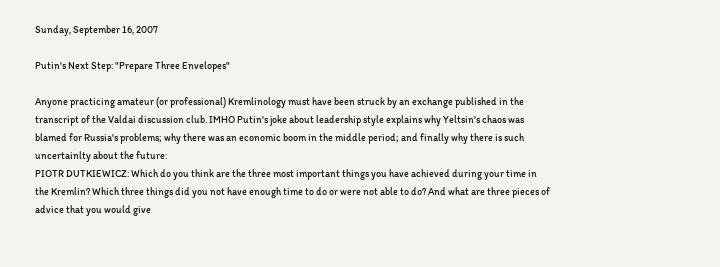Sunday, September 16, 2007

Putin's Next Step: "Prepare Three Envelopes"

Anyone practicing amateur (or professional) Kremlinology must have been struck by an exchange published in the transcript of the Valdai discussion club. IMHO Putin's joke about leadership style explains why Yeltsin's chaos was blamed for Russia's problems; why there was an economic boom in the middle period; and finally why there is such uncertainlty about the future:
PIOTR DUTKIEWICZ: Which do you think are the three most important things you have achieved during your time in the Kremlin? Which three things did you not have enough time to do or were not able to do? And what are three pieces of advice that you would give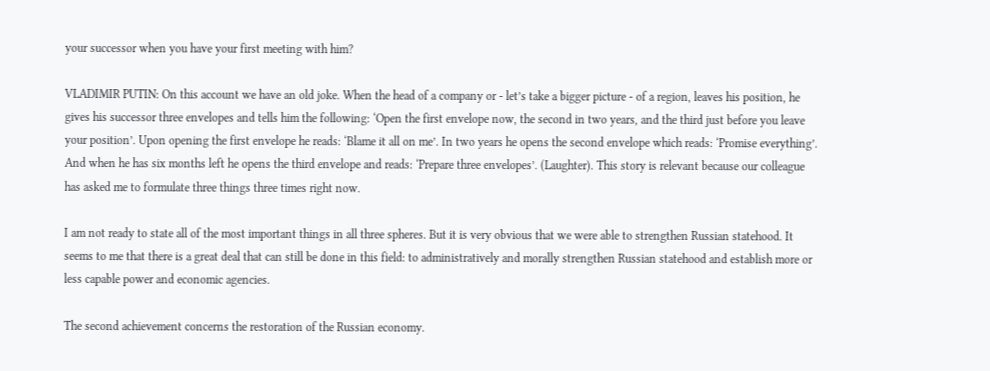your successor when you have your first meeting with him?

VLADIMIR PUTIN: On this account we have an old joke. When the head of a company or - let’s take a bigger picture - of a region, leaves his position, he gives his successor three envelopes and tells him the following: ‘Open the first envelope now, the second in two years, and the third just before you leave your position’. Upon opening the first envelope he reads: ‘Blame it all on me’. In two years he opens the second envelope which reads: ‘Promise everything’. And when he has six months left he opens the third envelope and reads: ‘Prepare three envelopes’. (Laughter). This story is relevant because our colleague has asked me to formulate three things three times right now.

I am not ready to state all of the most important things in all three spheres. But it is very obvious that we were able to strengthen Russian statehood. It seems to me that there is a great deal that can still be done in this field: to administratively and morally strengthen Russian statehood and establish more or less capable power and economic agencies.

The second achievement concerns the restoration of the Russian economy.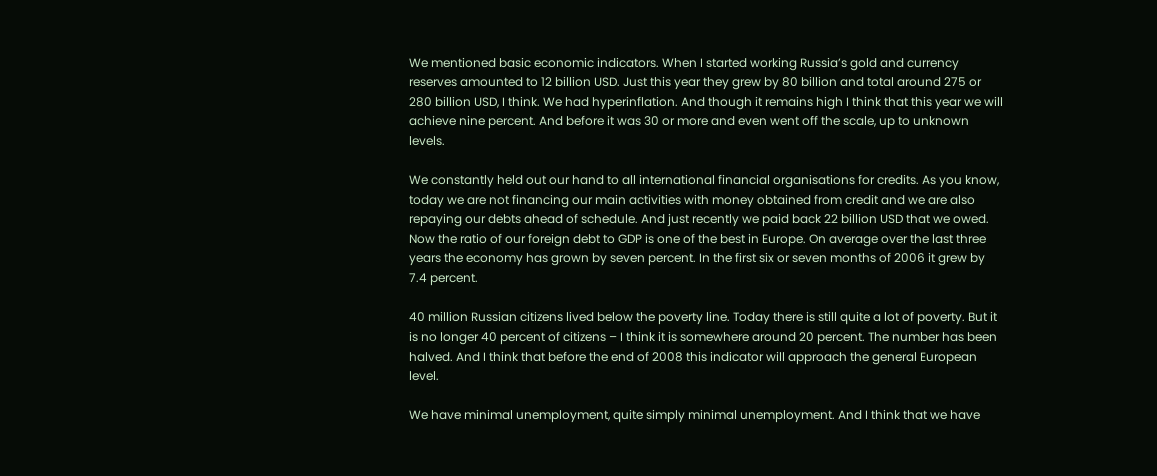We mentioned basic economic indicators. When I started working Russia’s gold and currency reserves amounted to 12 billion USD. Just this year they grew by 80 billion and total around 275 or 280 billion USD, I think. We had hyperinflation. And though it remains high I think that this year we will achieve nine percent. And before it was 30 or more and even went off the scale, up to unknown levels.

We constantly held out our hand to all international financial organisations for credits. As you know, today we are not financing our main activities with money obtained from credit and we are also repaying our debts ahead of schedule. And just recently we paid back 22 billion USD that we owed. Now the ratio of our foreign debt to GDP is one of the best in Europe. On average over the last three years the economy has grown by seven percent. In the first six or seven months of 2006 it grew by 7.4 percent.

40 million Russian citizens lived below the poverty line. Today there is still quite a lot of poverty. But it is no longer 40 percent of citizens – I think it is somewhere around 20 percent. The number has been halved. And I think that before the end of 2008 this indicator will approach the general European level.

We have minimal unemployment, quite simply minimal unemployment. And I think that we have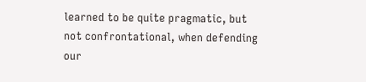learned to be quite pragmatic, but not confrontational, when defending our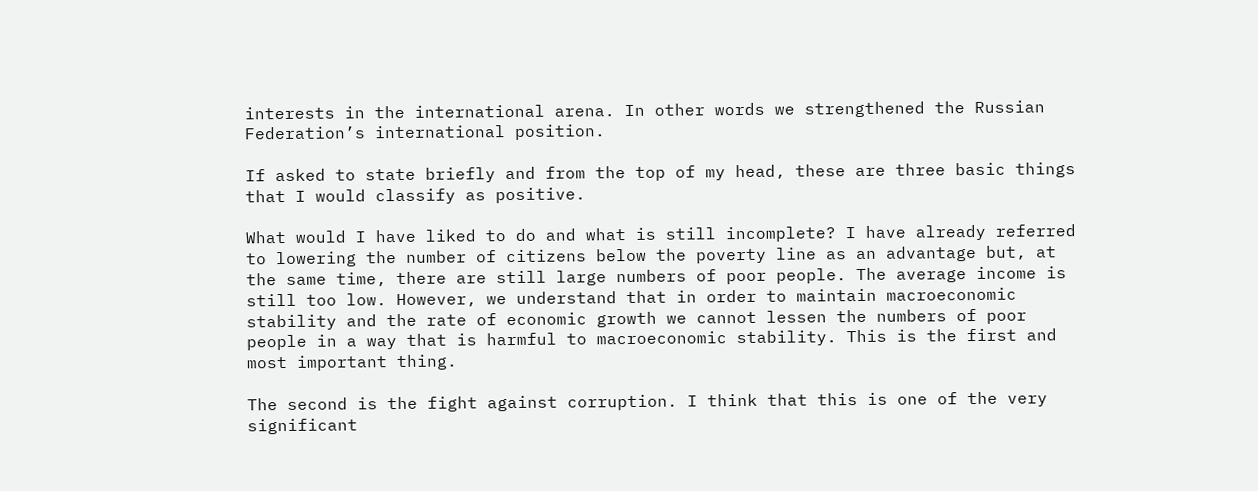interests in the international arena. In other words we strengthened the Russian Federation’s international position.

If asked to state briefly and from the top of my head, these are three basic things that I would classify as positive.

What would I have liked to do and what is still incomplete? I have already referred to lowering the number of citizens below the poverty line as an advantage but, at the same time, there are still large numbers of poor people. The average income is still too low. However, we understand that in order to maintain macroeconomic stability and the rate of economic growth we cannot lessen the numbers of poor people in a way that is harmful to macroeconomic stability. This is the first and most important thing.

The second is the fight against corruption. I think that this is one of the very significant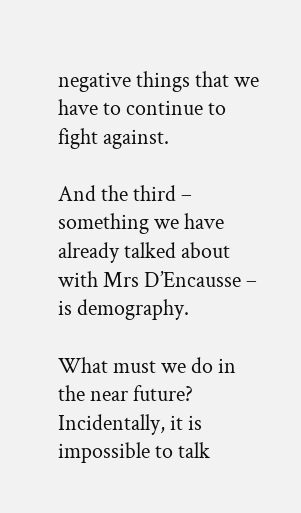negative things that we have to continue to fight against.

And the third – something we have already talked about with Mrs D’Encausse – is demography.

What must we do in the near future? Incidentally, it is impossible to talk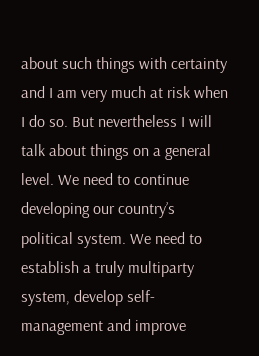about such things with certainty and I am very much at risk when I do so. But nevertheless I will talk about things on a general level. We need to continue developing our country’s political system. We need to establish a truly multiparty system, develop self-management and improve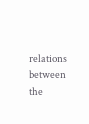relations between the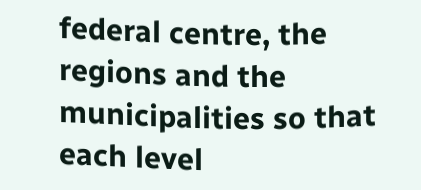federal centre, the regions and the municipalities so that each level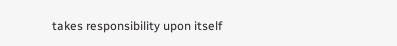takes responsibility upon itself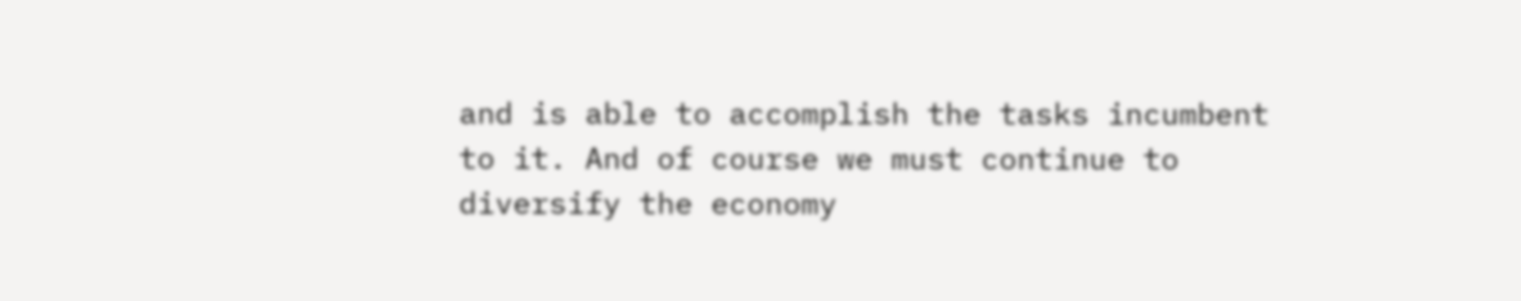and is able to accomplish the tasks incumbent to it. And of course we must continue to diversify the economy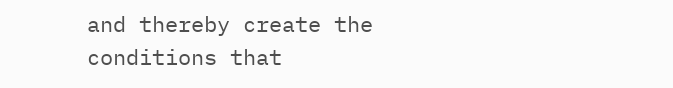and thereby create the conditions that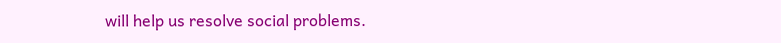will help us resolve social problems.